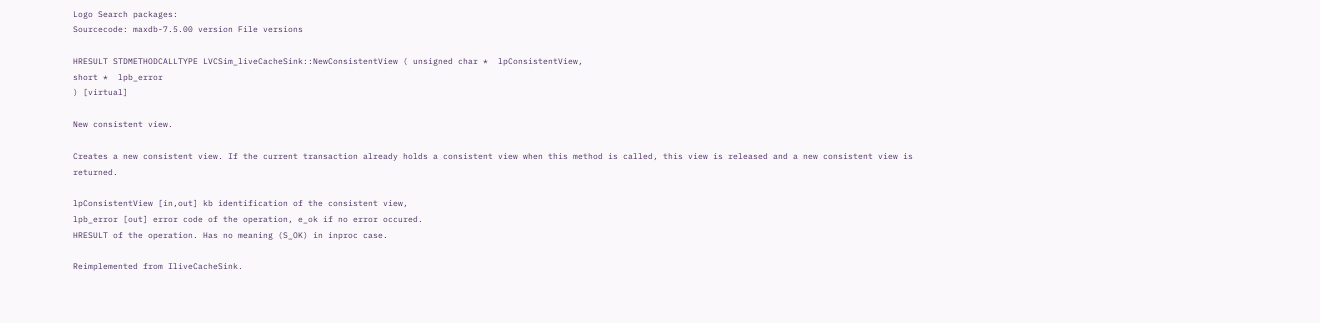Logo Search packages:
Sourcecode: maxdb-7.5.00 version File versions

HRESULT STDMETHODCALLTYPE LVCSim_liveCacheSink::NewConsistentView ( unsigned char *  lpConsistentView,
short *  lpb_error
) [virtual]

New consistent view.

Creates a new consistent view. If the current transaction already holds a consistent view when this method is called, this view is released and a new consistent view is returned.

lpConsistentView [in,out] kb identification of the consistent view,
lpb_error [out] error code of the operation, e_ok if no error occured.
HRESULT of the operation. Has no meaning (S_OK) in inproc case.

Reimplemented from IliveCacheSink.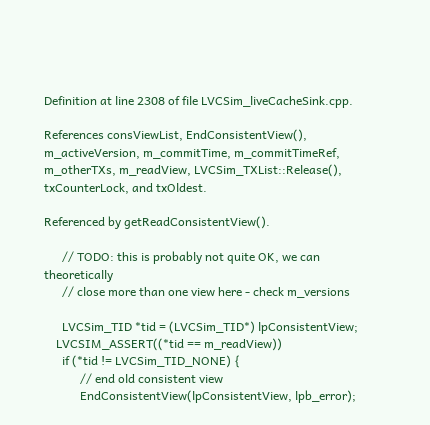Definition at line 2308 of file LVCSim_liveCacheSink.cpp.

References consViewList, EndConsistentView(), m_activeVersion, m_commitTime, m_commitTimeRef, m_otherTXs, m_readView, LVCSim_TXList::Release(), txCounterLock, and txOldest.

Referenced by getReadConsistentView().

      // TODO: this is probably not quite OK, we can theoretically
      // close more than one view here - check m_versions

      LVCSim_TID *tid = (LVCSim_TID*) lpConsistentView;
    LVCSIM_ASSERT((*tid == m_readView))
      if (*tid != LVCSim_TID_NONE) {
            // end old consistent view
            EndConsistentView(lpConsistentView, lpb_error);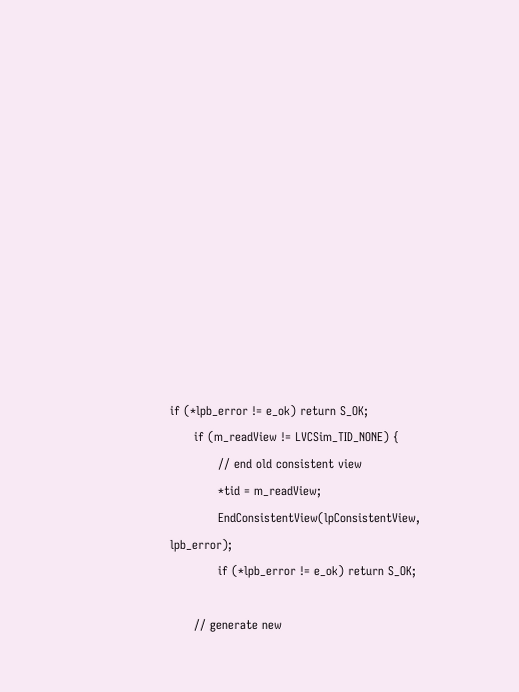if (*lpb_error != e_ok) return S_OK;
      if (m_readView != LVCSim_TID_NONE) {
            // end old consistent view
            *tid = m_readView;
            EndConsistentView(lpConsistentView, lpb_error);
            if (*lpb_error != e_ok) return S_OK;

      // generate new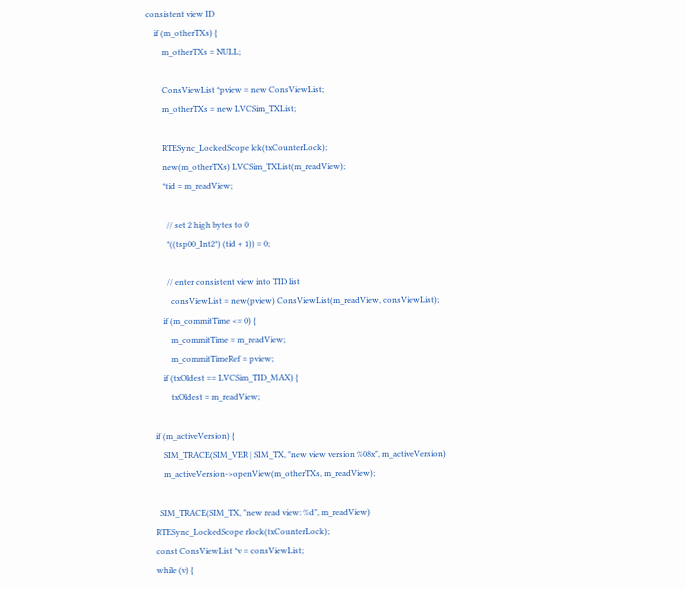consistent view ID
    if (m_otherTXs) {
        m_otherTXs = NULL;

        ConsViewList *pview = new ConsViewList;
        m_otherTXs = new LVCSim_TXList;

        RTESync_LockedScope lck(txCounterLock);
        new(m_otherTXs) LVCSim_TXList(m_readView);
        *tid = m_readView;

          // set 2 high bytes to 0
          *((tsp00_Int2*) (tid + 1)) = 0;

          // enter consistent view into TID list
            consViewList = new(pview) ConsViewList(m_readView, consViewList);
        if (m_commitTime <= 0) {
            m_commitTime = m_readView;
            m_commitTimeRef = pview;
        if (txOldest == LVCSim_TID_MAX) {
            txOldest = m_readView;

    if (m_activeVersion) {
        SIM_TRACE(SIM_VER | SIM_TX, "new view version %08x", m_activeVersion)
        m_activeVersion->openView(m_otherTXs, m_readView);

      SIM_TRACE(SIM_TX, "new read view: %d", m_readView)
    RTESync_LockedScope rlock(txCounterLock);
    const ConsViewList *v = consViewList;
    while (v) {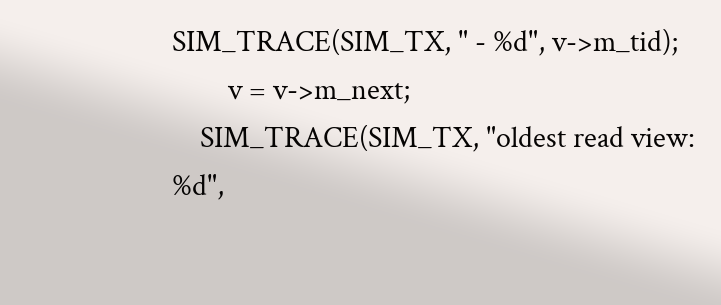SIM_TRACE(SIM_TX, " - %d", v->m_tid);
        v = v->m_next;
    SIM_TRACE(SIM_TX, "oldest read view: %d",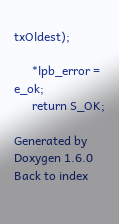txOldest);

      *lpb_error = e_ok;
      return S_OK;

Generated by  Doxygen 1.6.0   Back to index